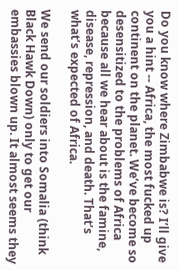Do you know where Zimbabwe is? I’ll give you a hint -- Africa, the most fucked up continent on the planet. We’ve become so desensitized to the problems of Africa because all we hear about is the famine, disease, repression, and death. That’s what’s expected of Africa.

We send our soldiers into Somalia (think Black Hawk Down) only to get our embassies blown up. It almost seems they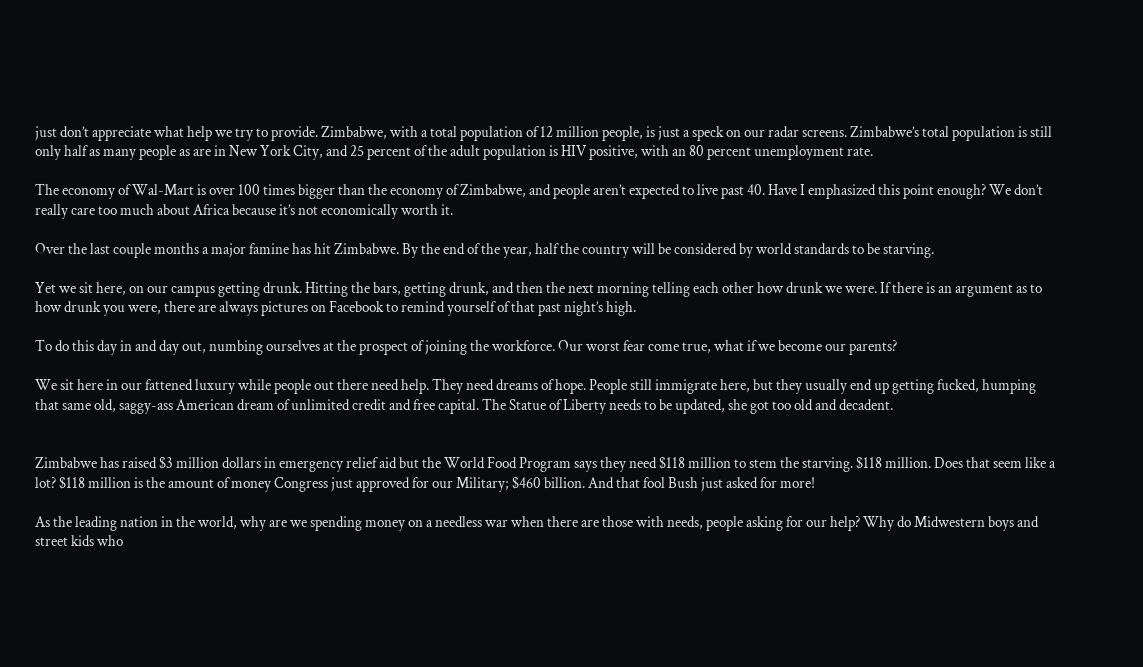just don’t appreciate what help we try to provide. Zimbabwe, with a total population of 12 million people, is just a speck on our radar screens. Zimbabwe’s total population is still only half as many people as are in New York City, and 25 percent of the adult population is HIV positive, with an 80 percent unemployment rate.

The economy of Wal-Mart is over 100 times bigger than the economy of Zimbabwe, and people aren’t expected to live past 40. Have I emphasized this point enough? We don’t really care too much about Africa because it’s not economically worth it.

Over the last couple months a major famine has hit Zimbabwe. By the end of the year, half the country will be considered by world standards to be starving.

Yet we sit here, on our campus getting drunk. Hitting the bars, getting drunk, and then the next morning telling each other how drunk we were. If there is an argument as to how drunk you were, there are always pictures on Facebook to remind yourself of that past night’s high.

To do this day in and day out, numbing ourselves at the prospect of joining the workforce. Our worst fear come true, what if we become our parents?

We sit here in our fattened luxury while people out there need help. They need dreams of hope. People still immigrate here, but they usually end up getting fucked, humping that same old, saggy-ass American dream of unlimited credit and free capital. The Statue of Liberty needs to be updated, she got too old and decadent.


Zimbabwe has raised $3 million dollars in emergency relief aid but the World Food Program says they need $118 million to stem the starving. $118 million. Does that seem like a lot? $118 million is the amount of money Congress just approved for our Military; $460 billion. And that fool Bush just asked for more!

As the leading nation in the world, why are we spending money on a needless war when there are those with needs, people asking for our help? Why do Midwestern boys and street kids who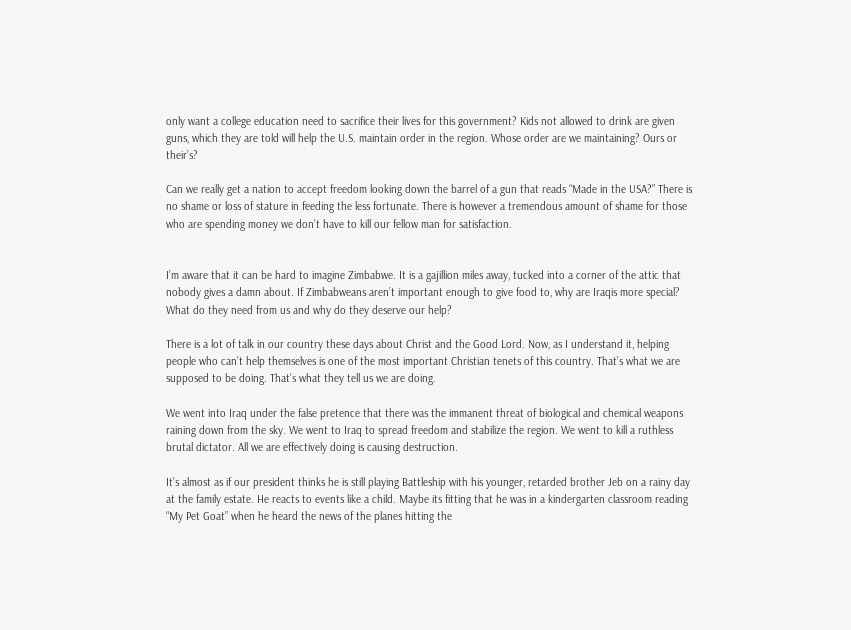only want a college education need to sacrifice their lives for this government? Kids not allowed to drink are given guns, which they are told will help the U.S. maintain order in the region. Whose order are we maintaining? Ours or their’s?

Can we really get a nation to accept freedom looking down the barrel of a gun that reads “Made in the USA?” There is no shame or loss of stature in feeding the less fortunate. There is however a tremendous amount of shame for those who are spending money we don’t have to kill our fellow man for satisfaction.


I’m aware that it can be hard to imagine Zimbabwe. It is a gajillion miles away, tucked into a corner of the attic that nobody gives a damn about. If Zimbabweans aren’t important enough to give food to, why are Iraqis more special? What do they need from us and why do they deserve our help?

There is a lot of talk in our country these days about Christ and the Good Lord. Now, as I understand it, helping people who can’t help themselves is one of the most important Christian tenets of this country. That’s what we are supposed to be doing. That’s what they tell us we are doing.

We went into Iraq under the false pretence that there was the immanent threat of biological and chemical weapons raining down from the sky. We went to Iraq to spread freedom and stabilize the region. We went to kill a ruthless brutal dictator. All we are effectively doing is causing destruction.

It’s almost as if our president thinks he is still playing Battleship with his younger, retarded brother Jeb on a rainy day at the family estate. He reacts to events like a child. Maybe its fitting that he was in a kindergarten classroom reading “My Pet Goat” when he heard the news of the planes hitting the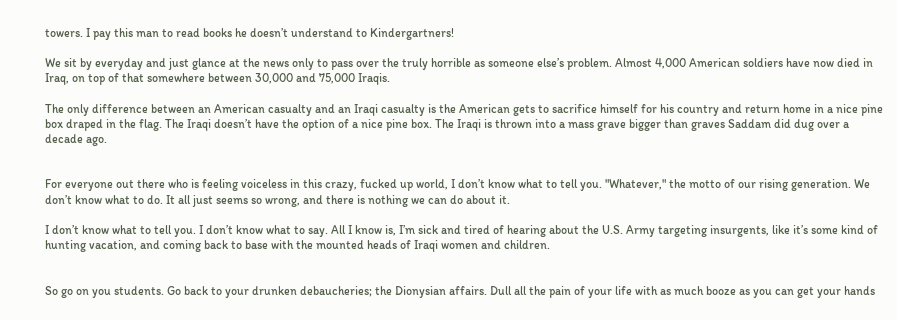towers. I pay this man to read books he doesn’t understand to Kindergartners!

We sit by everyday and just glance at the news only to pass over the truly horrible as someone else’s problem. Almost 4,000 American soldiers have now died in Iraq, on top of that somewhere between 30,000 and 75,000 Iraqis.

The only difference between an American casualty and an Iraqi casualty is the American gets to sacrifice himself for his country and return home in a nice pine box draped in the flag. The Iraqi doesn’t have the option of a nice pine box. The Iraqi is thrown into a mass grave bigger than graves Saddam did dug over a decade ago.


For everyone out there who is feeling voiceless in this crazy, fucked up world, I don’t know what to tell you. "Whatever," the motto of our rising generation. We don’t know what to do. It all just seems so wrong, and there is nothing we can do about it.

I don’t know what to tell you. I don’t know what to say. All I know is, I’m sick and tired of hearing about the U.S. Army targeting insurgents, like it’s some kind of hunting vacation, and coming back to base with the mounted heads of Iraqi women and children.


So go on you students. Go back to your drunken debaucheries; the Dionysian affairs. Dull all the pain of your life with as much booze as you can get your hands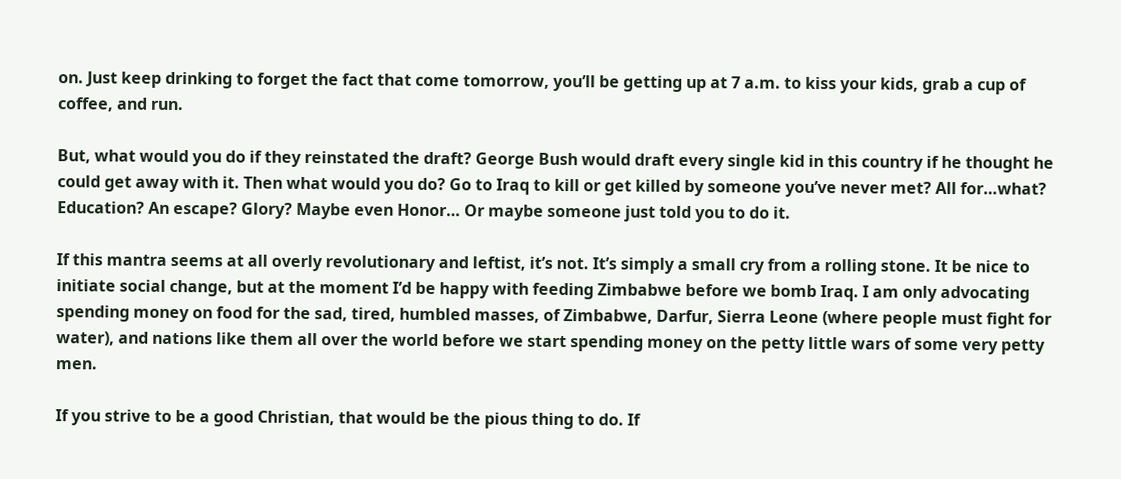on. Just keep drinking to forget the fact that come tomorrow, you’ll be getting up at 7 a.m. to kiss your kids, grab a cup of coffee, and run.

But, what would you do if they reinstated the draft? George Bush would draft every single kid in this country if he thought he could get away with it. Then what would you do? Go to Iraq to kill or get killed by someone you’ve never met? All for…what? Education? An escape? Glory? Maybe even Honor… Or maybe someone just told you to do it.

If this mantra seems at all overly revolutionary and leftist, it’s not. It’s simply a small cry from a rolling stone. It be nice to initiate social change, but at the moment I’d be happy with feeding Zimbabwe before we bomb Iraq. I am only advocating spending money on food for the sad, tired, humbled masses, of Zimbabwe, Darfur, Sierra Leone (where people must fight for water), and nations like them all over the world before we start spending money on the petty little wars of some very petty men.

If you strive to be a good Christian, that would be the pious thing to do. If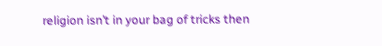religion isn’t in your bag of tricks then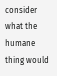consider what the humane thing would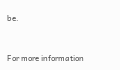be.


For more information